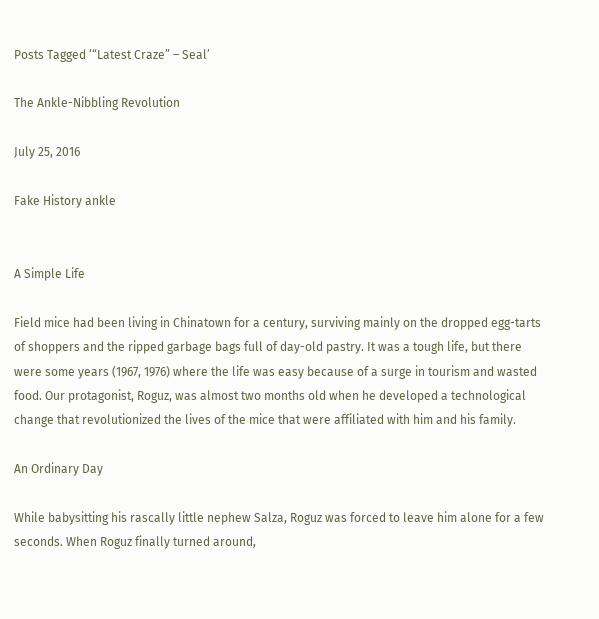Posts Tagged ‘“Latest Craze” – Seal’

The Ankle-Nibbling Revolution

July 25, 2016

Fake History ankle


A Simple Life

Field mice had been living in Chinatown for a century, surviving mainly on the dropped egg-tarts of shoppers and the ripped garbage bags full of day-old pastry. It was a tough life, but there were some years (1967, 1976) where the life was easy because of a surge in tourism and wasted food. Our protagonist, Roguz, was almost two months old when he developed a technological change that revolutionized the lives of the mice that were affiliated with him and his family.

An Ordinary Day

While babysitting his rascally little nephew Salza, Roguz was forced to leave him alone for a few seconds. When Roguz finally turned around,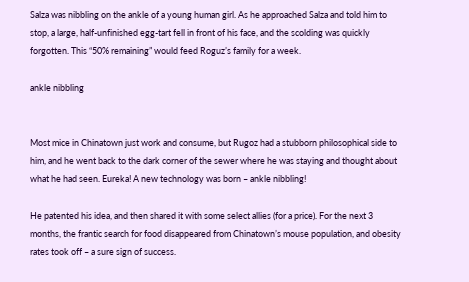Salza was nibbling on the ankle of a young human girl. As he approached Salza and told him to stop, a large, half-unfinished egg-tart fell in front of his face, and the scolding was quickly forgotten. This “50% remaining” would feed Roguz’s family for a week.

ankle nibbling


Most mice in Chinatown just work and consume, but Rugoz had a stubborn philosophical side to him, and he went back to the dark corner of the sewer where he was staying and thought about what he had seen. Eureka! A new technology was born – ankle nibbling!

He patented his idea, and then shared it with some select allies (for a price). For the next 3 months, the frantic search for food disappeared from Chinatown’s mouse population, and obesity rates took off – a sure sign of success.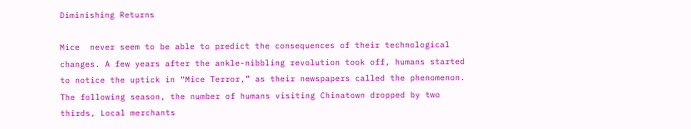Diminishing Returns

Mice  never seem to be able to predict the consequences of their technological changes. A few years after the ankle-nibbling revolution took off, humans started to notice the uptick in “Mice Terror,” as their newspapers called the phenomenon. The following season, the number of humans visiting Chinatown dropped by two thirds, Local merchants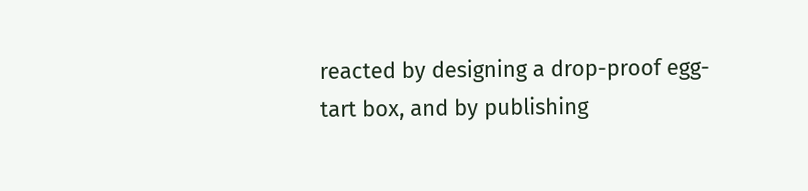reacted by designing a drop-proof egg-tart box, and by publishing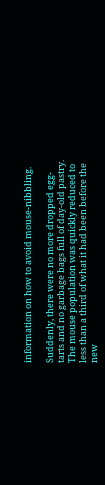information on how to avoid mouse-nibbling.

Suddenly, there were no more dropped egg-tarts and no garbage bags full of day-old pastry. The mouse population was quickly reduced to less than a third of what it had been before the new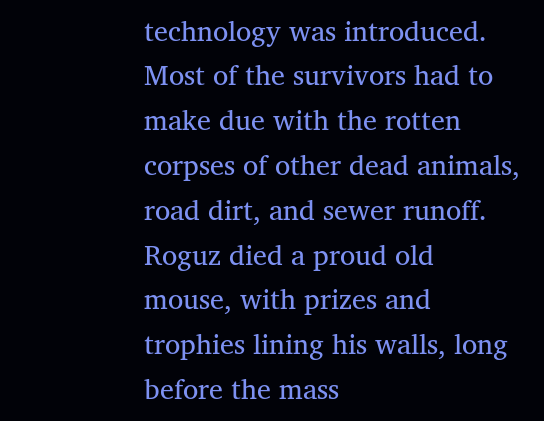technology was introduced. Most of the survivors had to make due with the rotten corpses of other dead animals, road dirt, and sewer runoff. Roguz died a proud old mouse, with prizes and trophies lining his walls, long before the mass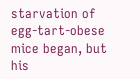starvation of egg-tart-obese mice began, but his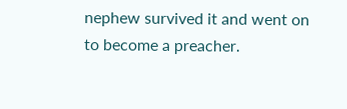nephew survived it and went on to become a preacher.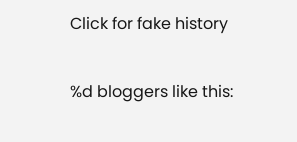Click for fake history

%d bloggers like this: